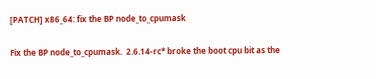[PATCH] x86_64: fix the BP node_to_cpumask

Fix the BP node_to_cpumask.  2.6.14-rc* broke the boot cpu bit as the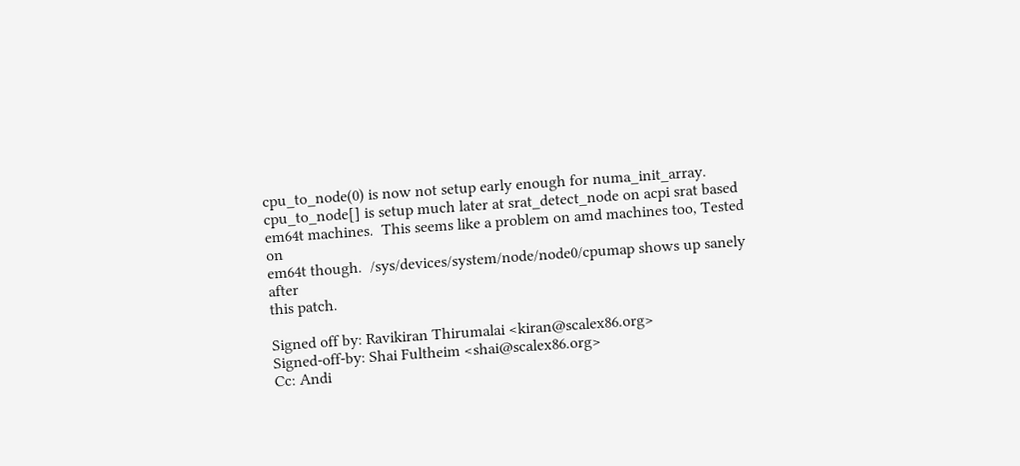cpu_to_node(0) is now not setup early enough for numa_init_array.
cpu_to_node[] is setup much later at srat_detect_node on acpi srat based
em64t machines.  This seems like a problem on amd machines too, Tested on
em64t though.  /sys/devices/system/node/node0/cpumap shows up sanely after
this patch.

Signed off by: Ravikiran Thirumalai <kiran@scalex86.org>
Signed-off-by: Shai Fultheim <shai@scalex86.org>
Cc: Andi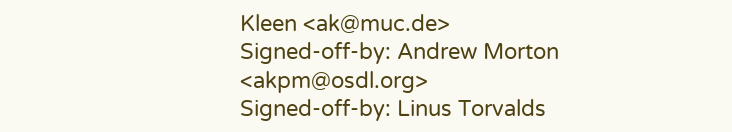Kleen <ak@muc.de>
Signed-off-by: Andrew Morton <akpm@osdl.org>
Signed-off-by: Linus Torvalds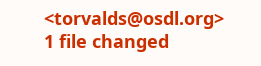<torvalds@osdl.org>
1 file changed